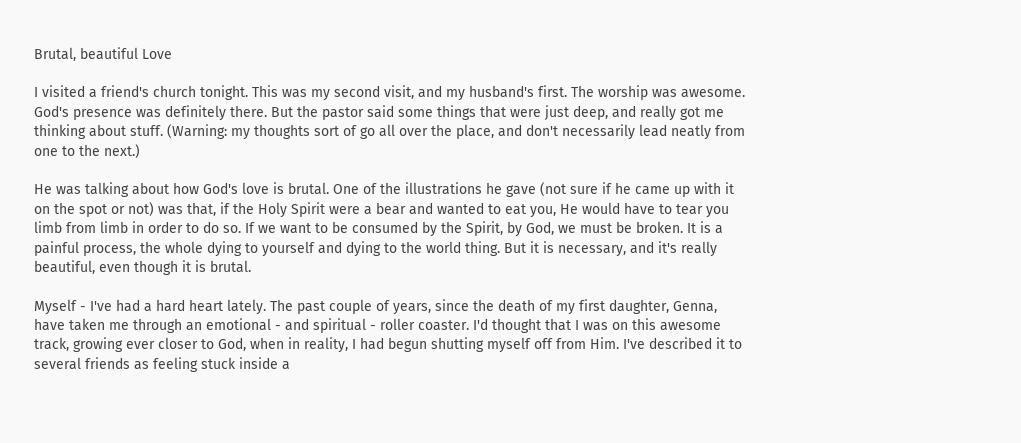Brutal, beautiful Love

I visited a friend's church tonight. This was my second visit, and my husband's first. The worship was awesome. God's presence was definitely there. But the pastor said some things that were just deep, and really got me thinking about stuff. (Warning: my thoughts sort of go all over the place, and don't necessarily lead neatly from one to the next.)

He was talking about how God's love is brutal. One of the illustrations he gave (not sure if he came up with it on the spot or not) was that, if the Holy Spirit were a bear and wanted to eat you, He would have to tear you limb from limb in order to do so. If we want to be consumed by the Spirit, by God, we must be broken. It is a painful process, the whole dying to yourself and dying to the world thing. But it is necessary, and it's really beautiful, even though it is brutal.

Myself - I've had a hard heart lately. The past couple of years, since the death of my first daughter, Genna, have taken me through an emotional - and spiritual - roller coaster. I'd thought that I was on this awesome track, growing ever closer to God, when in reality, I had begun shutting myself off from Him. I've described it to several friends as feeling stuck inside a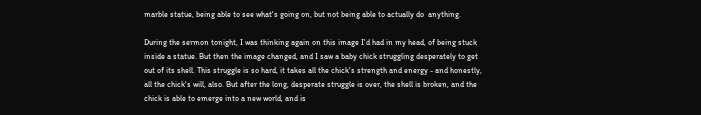marble statue, being able to see what's going on, but not being able to actually do  anything.

During the sermon tonight, I was thinking again on this image I'd had in my head, of being stuck inside a statue. But then the image changed, and I saw a baby chick struggling desperately to get out of its shell. This struggle is so hard, it takes all the chick's strength and energy - and honestly, all the chick's will, also. But after the long, desperate struggle is over, the shell is broken, and the chick is able to emerge into a new world, and is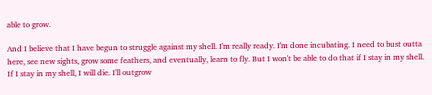able to grow.

And I believe that I have begun to struggle against my shell. I'm really ready. I'm done incubating. I need to bust outta here, see new sights, grow some feathers, and eventually, learn to fly. But I won't be able to do that if I stay in my shell. If I stay in my shell, I will die. I'll outgrow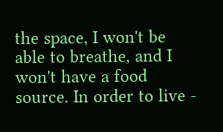the space, I won't be able to breathe, and I won't have a food source. In order to live -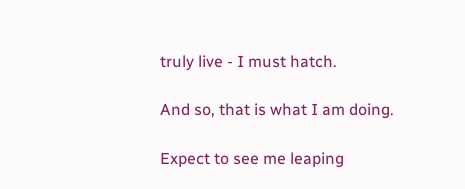truly live - I must hatch.

And so, that is what I am doing.

Expect to see me leaping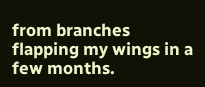from branches flapping my wings in a few months.